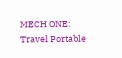MECH ONE: Travel Portable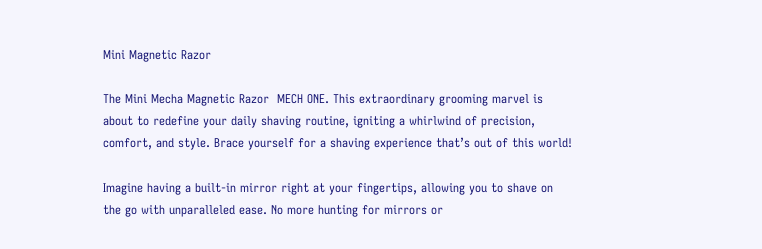Mini Magnetic Razor

The Mini Mecha Magnetic Razor  MECH ONE. This extraordinary grooming marvel is about to redefine your daily shaving routine, igniting a whirlwind of precision, comfort, and style. Brace yourself for a shaving experience that’s out of this world!

Imagine having a built-in mirror right at your fingertips, allowing you to shave on the go with unparalleled ease. No more hunting for mirrors or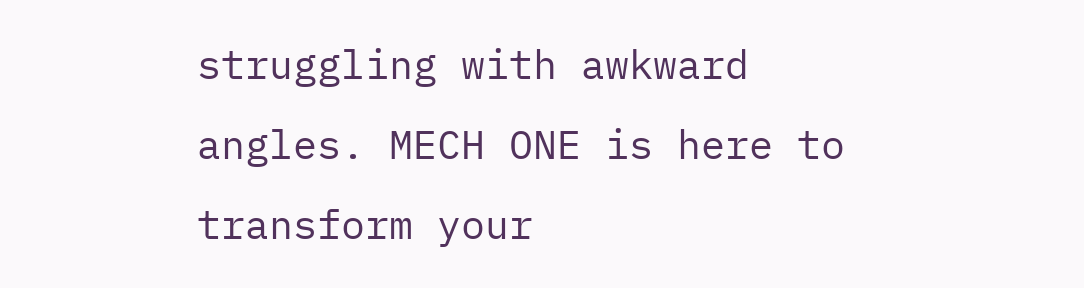struggling with awkward angles. MECH ONE is here to transform your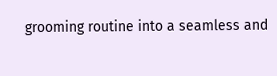grooming routine into a seamless and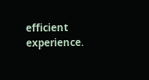efficient experience.